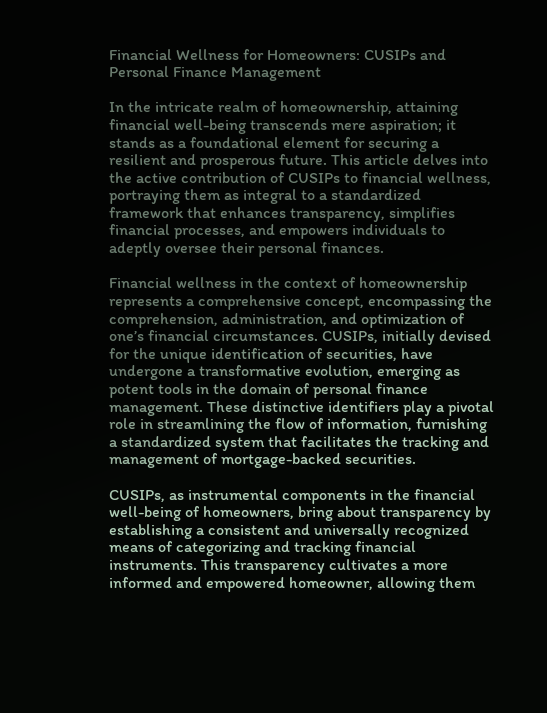Financial Wellness for Homeowners: CUSIPs and Personal Finance Management

In the intricate realm of homeownership, attaining financial well-being transcends mere aspiration; it stands as a foundational element for securing a resilient and prosperous future. This article delves into the active contribution of CUSIPs to financial wellness, portraying them as integral to a standardized framework that enhances transparency, simplifies financial processes, and empowers individuals to adeptly oversee their personal finances.

Financial wellness in the context of homeownership represents a comprehensive concept, encompassing the comprehension, administration, and optimization of one’s financial circumstances. CUSIPs, initially devised for the unique identification of securities, have undergone a transformative evolution, emerging as potent tools in the domain of personal finance management. These distinctive identifiers play a pivotal role in streamlining the flow of information, furnishing a standardized system that facilitates the tracking and management of mortgage-backed securities.

CUSIPs, as instrumental components in the financial well-being of homeowners, bring about transparency by establishing a consistent and universally recognized means of categorizing and tracking financial instruments. This transparency cultivates a more informed and empowered homeowner, allowing them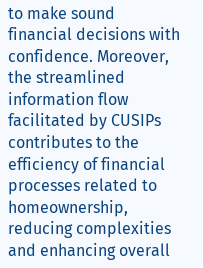to make sound financial decisions with confidence. Moreover, the streamlined information flow facilitated by CUSIPs contributes to the efficiency of financial processes related to homeownership, reducing complexities and enhancing overall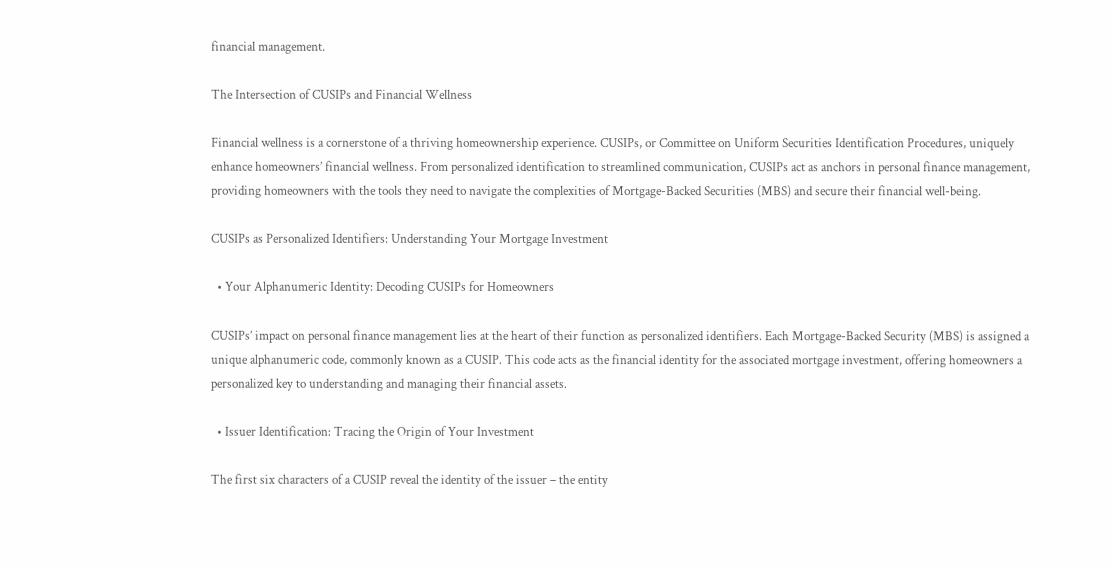financial management.

The Intersection of CUSIPs and Financial Wellness

Financial wellness is a cornerstone of a thriving homeownership experience. CUSIPs, or Committee on Uniform Securities Identification Procedures, uniquely enhance homeowners’ financial wellness. From personalized identification to streamlined communication, CUSIPs act as anchors in personal finance management, providing homeowners with the tools they need to navigate the complexities of Mortgage-Backed Securities (MBS) and secure their financial well-being.

CUSIPs as Personalized Identifiers: Understanding Your Mortgage Investment

  • Your Alphanumeric Identity: Decoding CUSIPs for Homeowners

CUSIPs’ impact on personal finance management lies at the heart of their function as personalized identifiers. Each Mortgage-Backed Security (MBS) is assigned a unique alphanumeric code, commonly known as a CUSIP. This code acts as the financial identity for the associated mortgage investment, offering homeowners a personalized key to understanding and managing their financial assets.

  • Issuer Identification: Tracing the Origin of Your Investment

The first six characters of a CUSIP reveal the identity of the issuer – the entity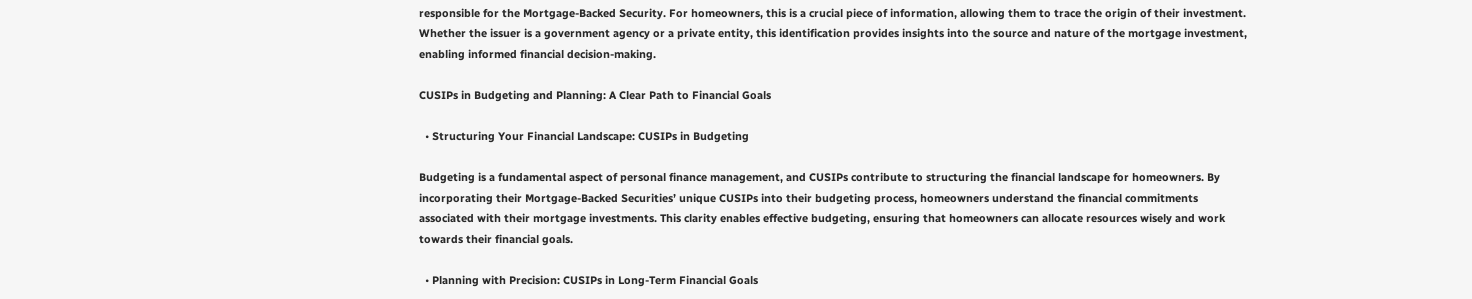responsible for the Mortgage-Backed Security. For homeowners, this is a crucial piece of information, allowing them to trace the origin of their investment. Whether the issuer is a government agency or a private entity, this identification provides insights into the source and nature of the mortgage investment, enabling informed financial decision-making.

CUSIPs in Budgeting and Planning: A Clear Path to Financial Goals

  • Structuring Your Financial Landscape: CUSIPs in Budgeting

Budgeting is a fundamental aspect of personal finance management, and CUSIPs contribute to structuring the financial landscape for homeowners. By incorporating their Mortgage-Backed Securities’ unique CUSIPs into their budgeting process, homeowners understand the financial commitments associated with their mortgage investments. This clarity enables effective budgeting, ensuring that homeowners can allocate resources wisely and work towards their financial goals.

  • Planning with Precision: CUSIPs in Long-Term Financial Goals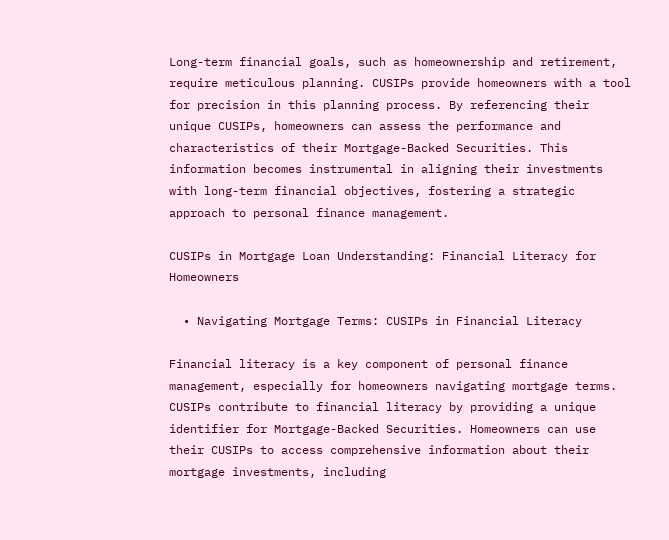Long-term financial goals, such as homeownership and retirement, require meticulous planning. CUSIPs provide homeowners with a tool for precision in this planning process. By referencing their unique CUSIPs, homeowners can assess the performance and characteristics of their Mortgage-Backed Securities. This information becomes instrumental in aligning their investments with long-term financial objectives, fostering a strategic approach to personal finance management.

CUSIPs in Mortgage Loan Understanding: Financial Literacy for Homeowners

  • Navigating Mortgage Terms: CUSIPs in Financial Literacy

Financial literacy is a key component of personal finance management, especially for homeowners navigating mortgage terms. CUSIPs contribute to financial literacy by providing a unique identifier for Mortgage-Backed Securities. Homeowners can use their CUSIPs to access comprehensive information about their mortgage investments, including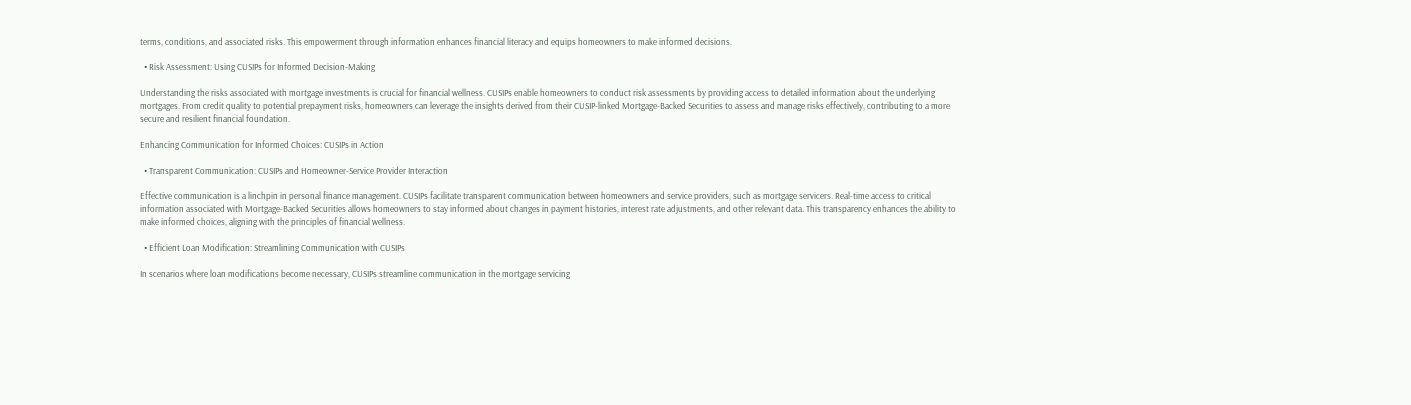terms, conditions, and associated risks. This empowerment through information enhances financial literacy and equips homeowners to make informed decisions.

  • Risk Assessment: Using CUSIPs for Informed Decision-Making

Understanding the risks associated with mortgage investments is crucial for financial wellness. CUSIPs enable homeowners to conduct risk assessments by providing access to detailed information about the underlying mortgages. From credit quality to potential prepayment risks, homeowners can leverage the insights derived from their CUSIP-linked Mortgage-Backed Securities to assess and manage risks effectively, contributing to a more secure and resilient financial foundation.

Enhancing Communication for Informed Choices: CUSIPs in Action

  • Transparent Communication: CUSIPs and Homeowner-Service Provider Interaction

Effective communication is a linchpin in personal finance management. CUSIPs facilitate transparent communication between homeowners and service providers, such as mortgage servicers. Real-time access to critical information associated with Mortgage-Backed Securities allows homeowners to stay informed about changes in payment histories, interest rate adjustments, and other relevant data. This transparency enhances the ability to make informed choices, aligning with the principles of financial wellness.

  • Efficient Loan Modification: Streamlining Communication with CUSIPs

In scenarios where loan modifications become necessary, CUSIPs streamline communication in the mortgage servicing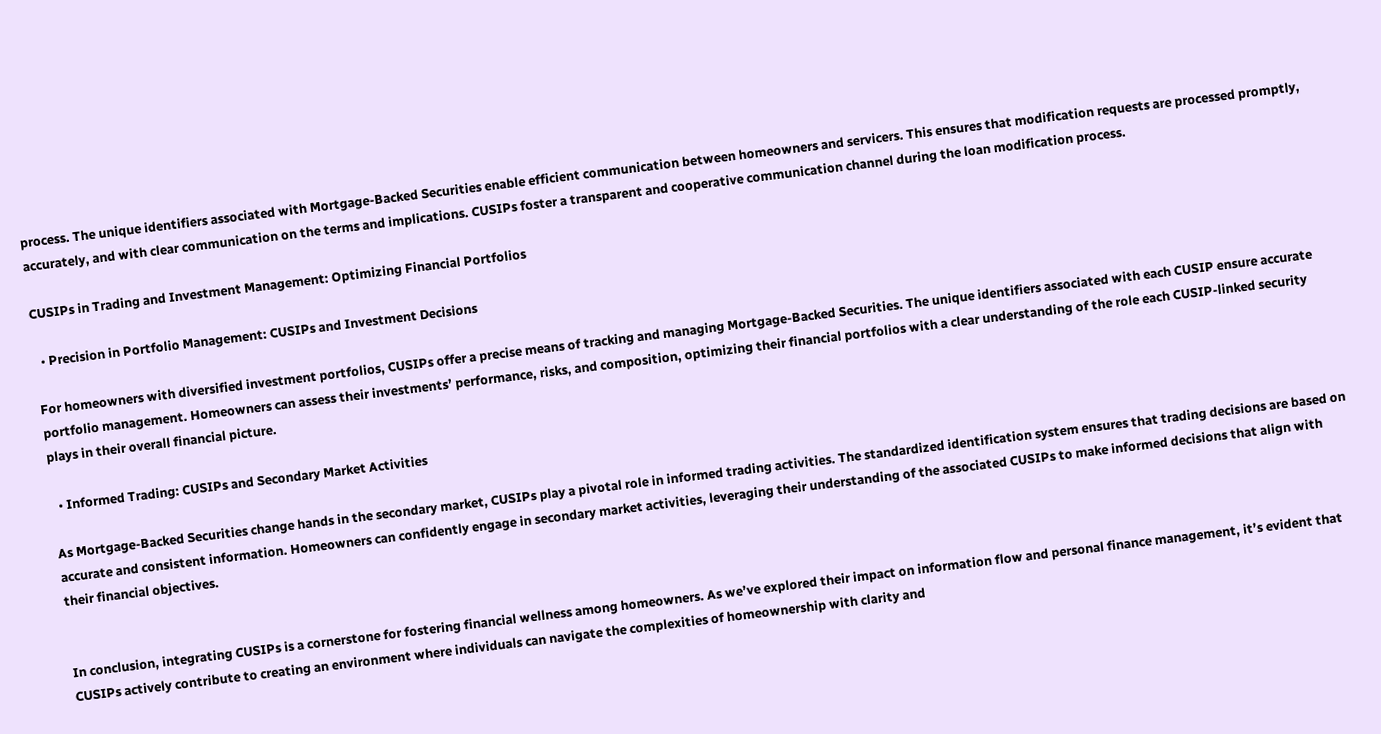process. The unique identifiers associated with Mortgage-Backed Securities enable efficient communication between homeowners and servicers. This ensures that modification requests are processed promptly, accurately, and with clear communication on the terms and implications. CUSIPs foster a transparent and cooperative communication channel during the loan modification process.

CUSIPs in Trading and Investment Management: Optimizing Financial Portfolios

  • Precision in Portfolio Management: CUSIPs and Investment Decisions

For homeowners with diversified investment portfolios, CUSIPs offer a precise means of tracking and managing Mortgage-Backed Securities. The unique identifiers associated with each CUSIP ensure accurate portfolio management. Homeowners can assess their investments’ performance, risks, and composition, optimizing their financial portfolios with a clear understanding of the role each CUSIP-linked security plays in their overall financial picture.

  • Informed Trading: CUSIPs and Secondary Market Activities

As Mortgage-Backed Securities change hands in the secondary market, CUSIPs play a pivotal role in informed trading activities. The standardized identification system ensures that trading decisions are based on accurate and consistent information. Homeowners can confidently engage in secondary market activities, leveraging their understanding of the associated CUSIPs to make informed decisions that align with their financial objectives.


In conclusion, integrating CUSIPs is a cornerstone for fostering financial wellness among homeowners. As we’ve explored their impact on information flow and personal finance management, it’s evident that CUSIPs actively contribute to creating an environment where individuals can navigate the complexities of homeownership with clarity and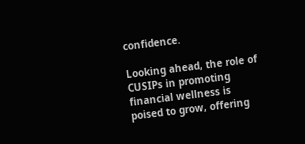confidence.

Looking ahead, the role of CUSIPs in promoting financial wellness is poised to grow, offering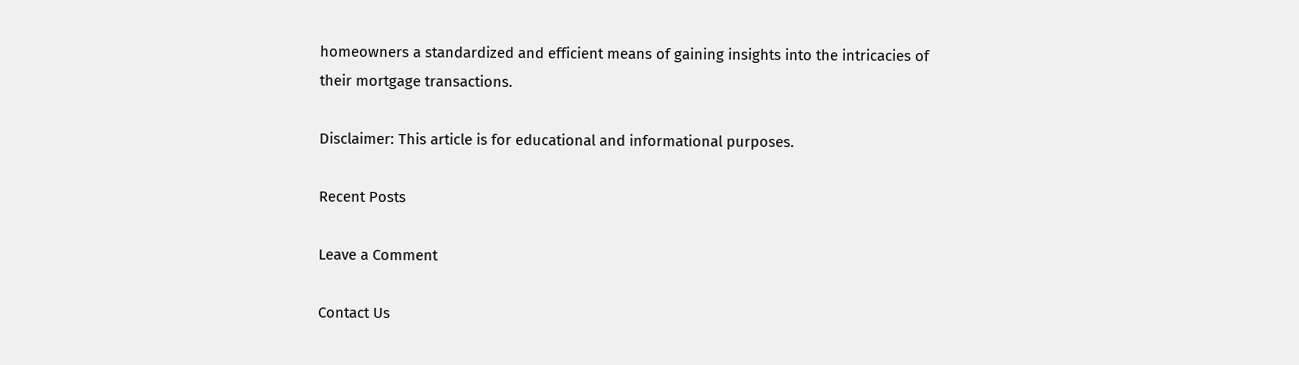homeowners a standardized and efficient means of gaining insights into the intricacies of their mortgage transactions.

Disclaimer: This article is for educational and informational purposes.

Recent Posts

Leave a Comment

Contact Us